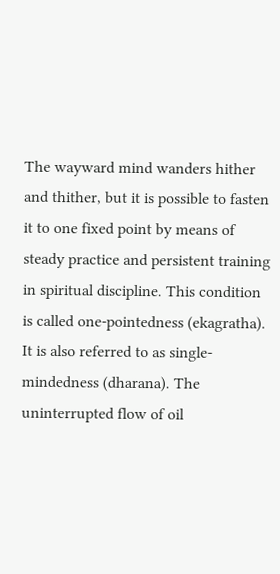The wayward mind wanders hither and thither, but it is possible to fasten it to one fixed point by means of steady practice and persistent training in spiritual discipline. This condition is called one-pointedness (ekagratha). It is also referred to as single-mindedness (dharana). The uninterrupted flow of oil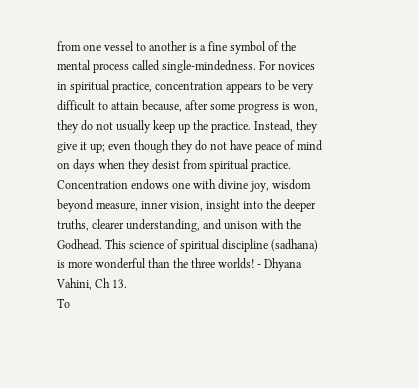from one vessel to another is a fine symbol of the mental process called single-mindedness. For novices in spiritual practice, concentration appears to be very difficult to attain because, after some progress is won, they do not usually keep up the practice. Instead, they give it up; even though they do not have peace of mind on days when they desist from spiritual practice. Concentration endows one with divine joy, wisdom beyond measure, inner vision, insight into the deeper truths, clearer understanding, and unison with the Godhead. This science of spiritual discipline (sadhana) is more wonderful than the three worlds! - Dhyana Vahini, Ch 13.
To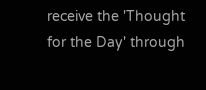receive the 'Thought for the Day' through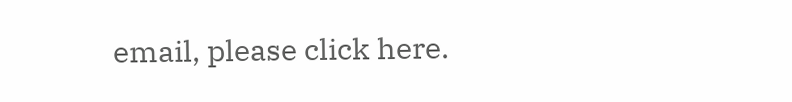email, please click here.